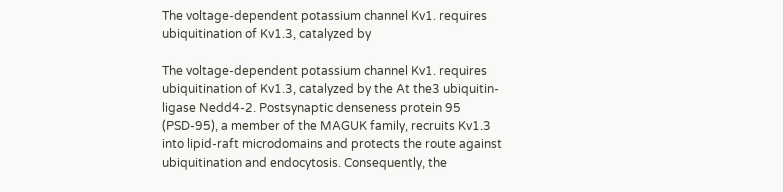The voltage-dependent potassium channel Kv1. requires ubiquitination of Kv1.3, catalyzed by

The voltage-dependent potassium channel Kv1. requires ubiquitination of Kv1.3, catalyzed by the At the3 ubiquitin-ligase Nedd4-2. Postsynaptic denseness protein 95 (PSD-95), a member of the MAGUK family, recruits Kv1.3 into lipid-raft microdomains and protects the route against ubiquitination and endocytosis. Consequently, the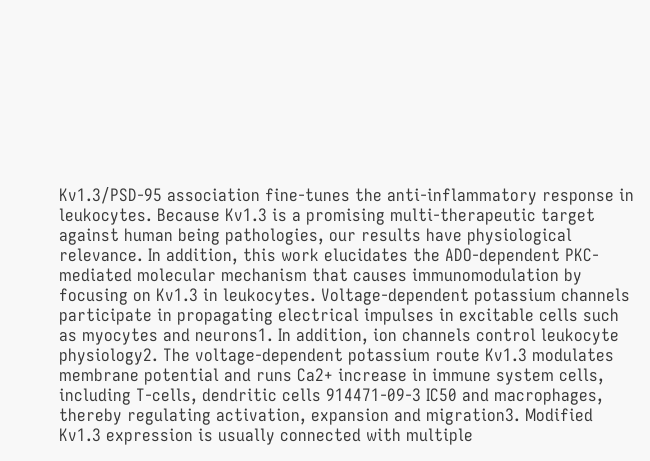Kv1.3/PSD-95 association fine-tunes the anti-inflammatory response in leukocytes. Because Kv1.3 is a promising multi-therapeutic target against human being pathologies, our results have physiological relevance. In addition, this work elucidates the ADO-dependent PKC-mediated molecular mechanism that causes immunomodulation by focusing on Kv1.3 in leukocytes. Voltage-dependent potassium channels participate in propagating electrical impulses in excitable cells such as myocytes and neurons1. In addition, ion channels control leukocyte physiology2. The voltage-dependent potassium route Kv1.3 modulates membrane potential and runs Ca2+ increase in immune system cells, including T-cells, dendritic cells 914471-09-3 IC50 and macrophages, thereby regulating activation, expansion and migration3. Modified Kv1.3 expression is usually connected with multiple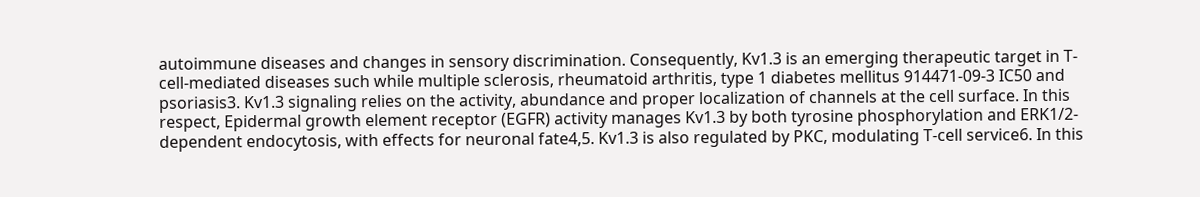autoimmune diseases and changes in sensory discrimination. Consequently, Kv1.3 is an emerging therapeutic target in T-cell-mediated diseases such while multiple sclerosis, rheumatoid arthritis, type 1 diabetes mellitus 914471-09-3 IC50 and psoriasis3. Kv1.3 signaling relies on the activity, abundance and proper localization of channels at the cell surface. In this respect, Epidermal growth element receptor (EGFR) activity manages Kv1.3 by both tyrosine phosphorylation and ERK1/2-dependent endocytosis, with effects for neuronal fate4,5. Kv1.3 is also regulated by PKC, modulating T-cell service6. In this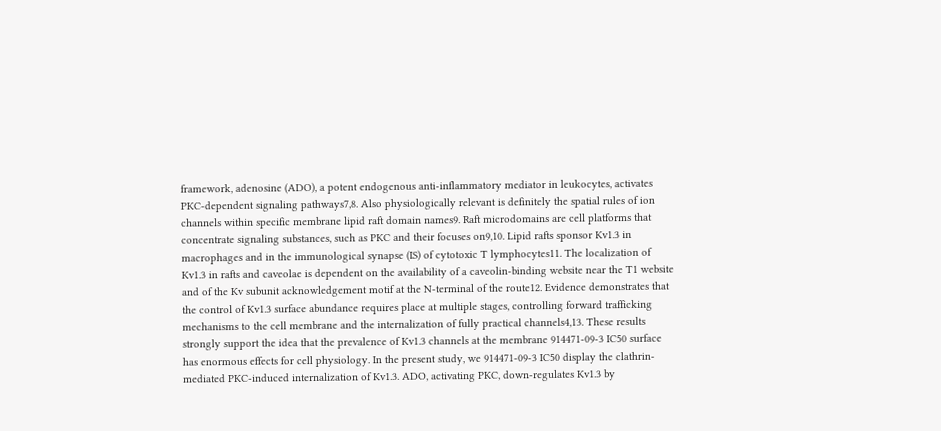framework, adenosine (ADO), a potent endogenous anti-inflammatory mediator in leukocytes, activates PKC-dependent signaling pathways7,8. Also physiologically relevant is definitely the spatial rules of ion channels within specific membrane lipid raft domain names9. Raft microdomains are cell platforms that concentrate signaling substances, such as PKC and their focuses on9,10. Lipid rafts sponsor Kv1.3 in macrophages and in the immunological synapse (IS) of cytotoxic T lymphocytes11. The localization of Kv1.3 in rafts and caveolae is dependent on the availability of a caveolin-binding website near the T1 website and of the Kv subunit acknowledgement motif at the N-terminal of the route12. Evidence demonstrates that the control of Kv1.3 surface abundance requires place at multiple stages, controlling forward trafficking mechanisms to the cell membrane and the internalization of fully practical channels4,13. These results strongly support the idea that the prevalence of Kv1.3 channels at the membrane 914471-09-3 IC50 surface has enormous effects for cell physiology. In the present study, we 914471-09-3 IC50 display the clathrin-mediated PKC-induced internalization of Kv1.3. ADO, activating PKC, down-regulates Kv1.3 by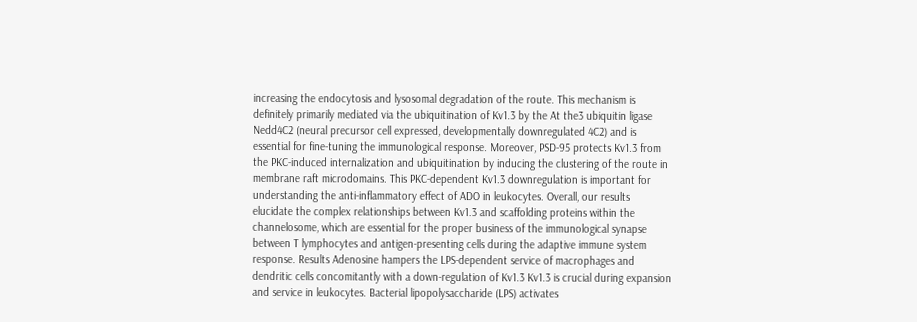increasing the endocytosis and lysosomal degradation of the route. This mechanism is definitely primarily mediated via the ubiquitination of Kv1.3 by the At the3 ubiquitin ligase Nedd4C2 (neural precursor cell expressed, developmentally downregulated 4C2) and is essential for fine-tuning the immunological response. Moreover, PSD-95 protects Kv1.3 from the PKC-induced internalization and ubiquitination by inducing the clustering of the route in membrane raft microdomains. This PKC-dependent Kv1.3 downregulation is important for understanding the anti-inflammatory effect of ADO in leukocytes. Overall, our results elucidate the complex relationships between Kv1.3 and scaffolding proteins within the channelosome, which are essential for the proper business of the immunological synapse between T lymphocytes and antigen-presenting cells during the adaptive immune system response. Results Adenosine hampers the LPS-dependent service of macrophages and dendritic cells concomitantly with a down-regulation of Kv1.3 Kv1.3 is crucial during expansion and service in leukocytes. Bacterial lipopolysaccharide (LPS) activates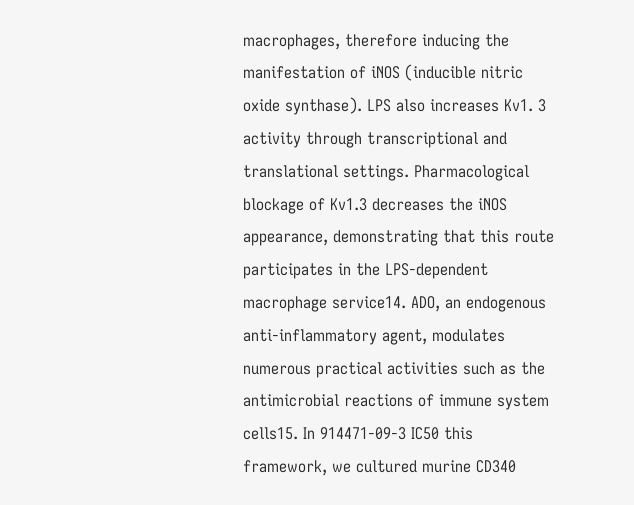macrophages, therefore inducing the manifestation of iNOS (inducible nitric oxide synthase). LPS also increases Kv1. 3 activity through transcriptional and translational settings. Pharmacological blockage of Kv1.3 decreases the iNOS appearance, demonstrating that this route participates in the LPS-dependent macrophage service14. ADO, an endogenous anti-inflammatory agent, modulates numerous practical activities such as the antimicrobial reactions of immune system cells15. In 914471-09-3 IC50 this framework, we cultured murine CD340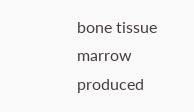bone tissue marrow produced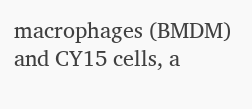macrophages (BMDM) and CY15 cells, a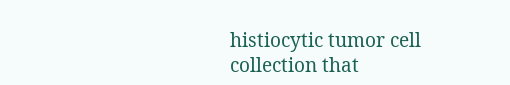histiocytic tumor cell collection that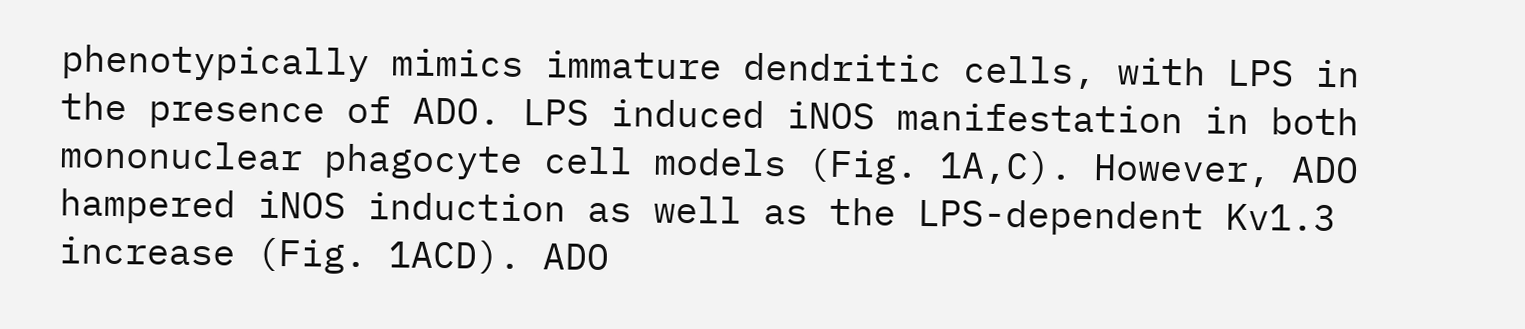phenotypically mimics immature dendritic cells, with LPS in the presence of ADO. LPS induced iNOS manifestation in both mononuclear phagocyte cell models (Fig. 1A,C). However, ADO hampered iNOS induction as well as the LPS-dependent Kv1.3 increase (Fig. 1ACD). ADO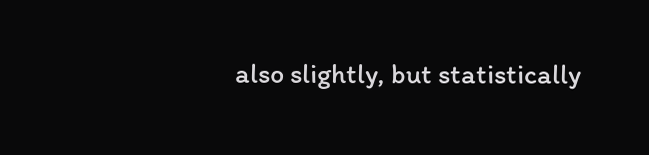also slightly, but statistically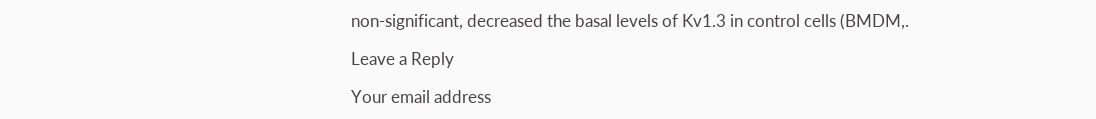non-significant, decreased the basal levels of Kv1.3 in control cells (BMDM,.

Leave a Reply

Your email address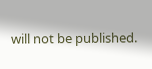will not be published.